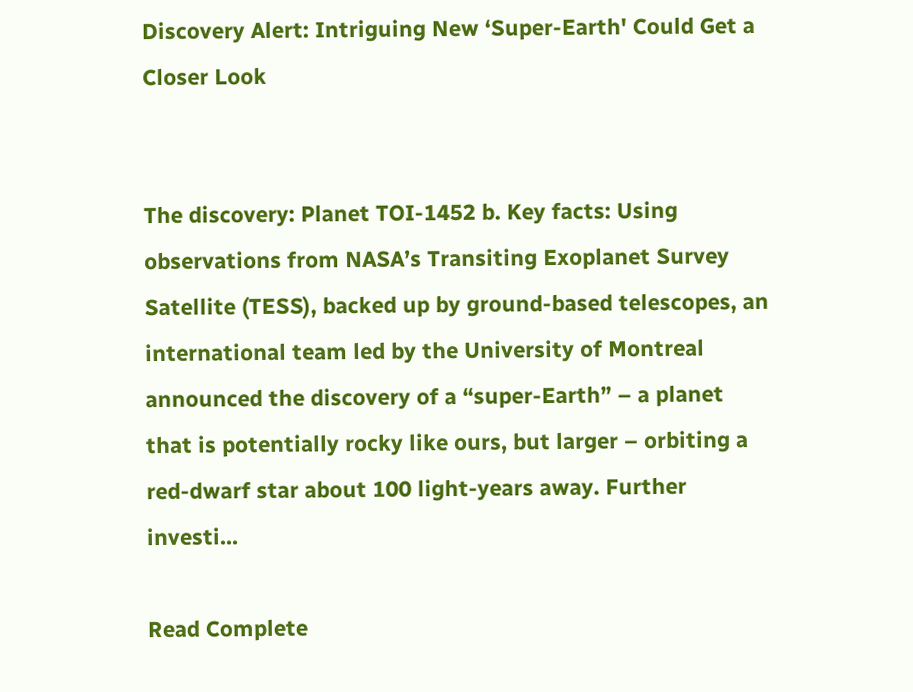Discovery Alert: Intriguing New ‘Super-Earth' Could Get a Closer Look


The discovery: Planet TOI-1452 b. Key facts: Using observations from NASA’s Transiting Exoplanet Survey Satellite (TESS), backed up by ground-based telescopes, an international team led by the University of Montreal announced the discovery of a “super-Earth” – a planet that is potentially rocky like ours, but larger – orbiting a red-dwarf star about 100 light-years away. Further investi...

Read Complete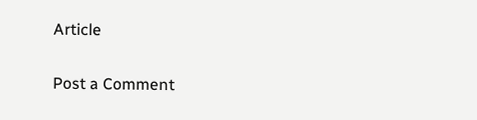Article

Post a Comment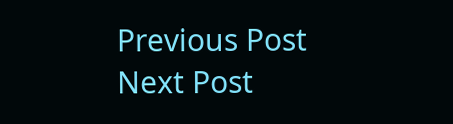Previous Post Next Post